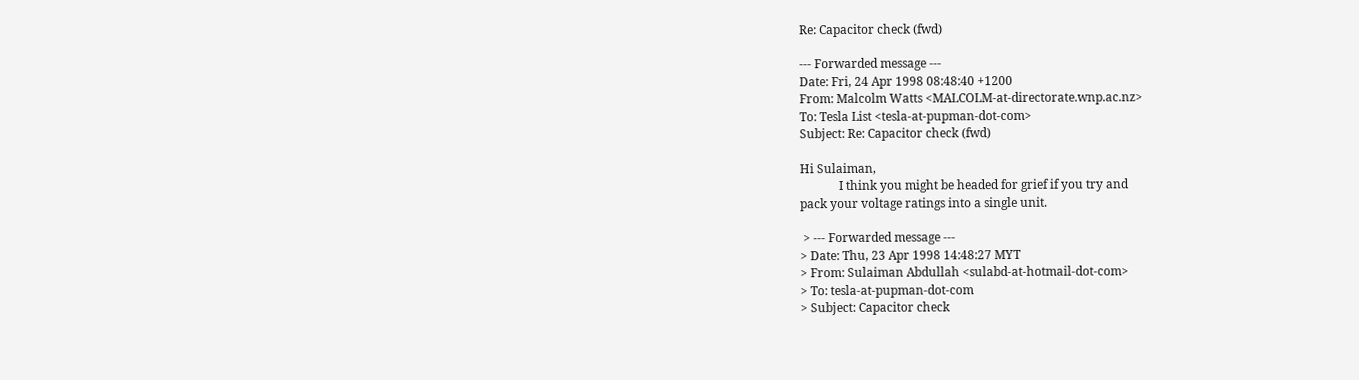Re: Capacitor check (fwd)

--- Forwarded message ---
Date: Fri, 24 Apr 1998 08:48:40 +1200
From: Malcolm Watts <MALCOLM-at-directorate.wnp.ac.nz>
To: Tesla List <tesla-at-pupman-dot-com>
Subject: Re: Capacitor check (fwd)

Hi Sulaiman,
             I think you might be headed for grief if you try and
pack your voltage ratings into a single unit.

 > --- Forwarded message ---
> Date: Thu, 23 Apr 1998 14:48:27 MYT
> From: Sulaiman Abdullah <sulabd-at-hotmail-dot-com>
> To: tesla-at-pupman-dot-com
> Subject: Capacitor check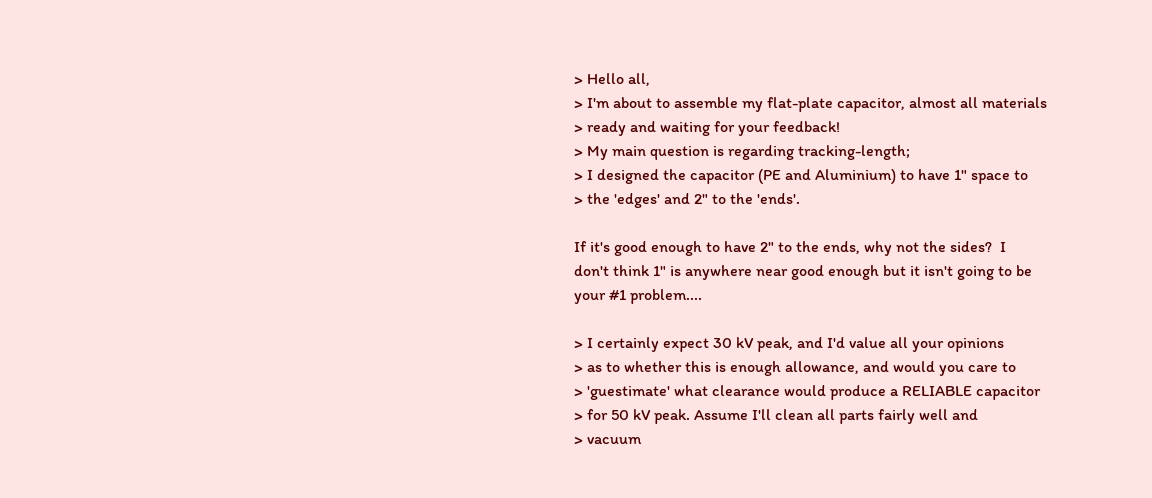> Hello all,
> I'm about to assemble my flat-plate capacitor, almost all materials
> ready and waiting for your feedback!
> My main question is regarding tracking-length;
> I designed the capacitor (PE and Aluminium) to have 1" space to
> the 'edges' and 2" to the 'ends'.

If it's good enough to have 2" to the ends, why not the sides?  I
don't think 1" is anywhere near good enough but it isn't going to be
your #1 problem....

> I certainly expect 30 kV peak, and I'd value all your opinions
> as to whether this is enough allowance, and would you care to
> 'guestimate' what clearance would produce a RELIABLE capacitor
> for 50 kV peak. Assume I'll clean all parts fairly well and
> vacuum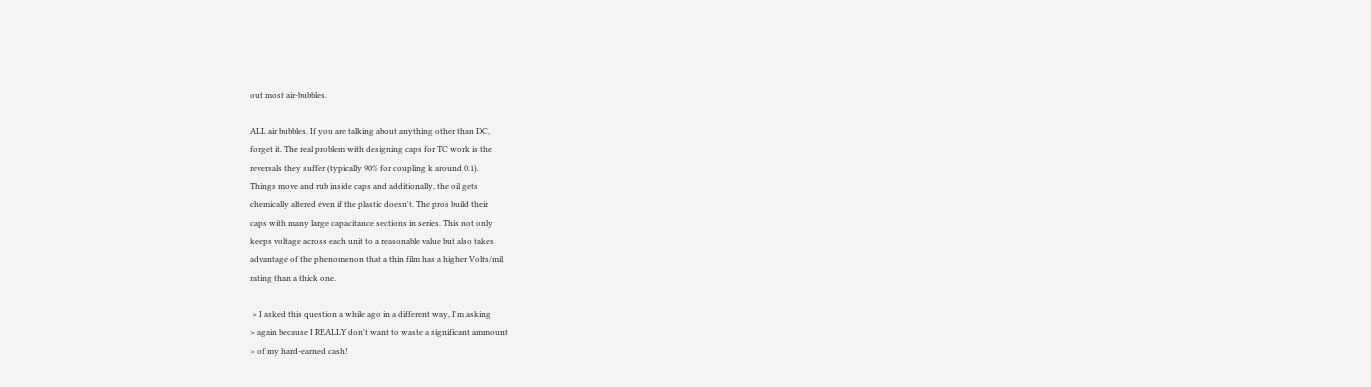out most air-bubbles.

ALL air bubbles. If you are talking about anything other than DC,
forget it. The real problem with designing caps for TC work is the
reversals they suffer (typically 90% for coupling k around 0.1).
Things move and rub inside caps and additionally, the oil gets
chemically altered even if the plastic doesn't. The pros build their
caps with many large capacitance sections in series. This not only
keeps voltage across each unit to a reasonable value but also takes
advantage of the phenomenon that a thin film has a higher Volts/mil
rating than a thick one.

 > I asked this question a while ago in a different way, I'm asking
> again because I REALLY don't want to waste a significant ammount
> of my hard-earned cash!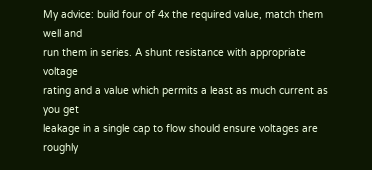My advice: build four of 4x the required value, match them well and
run them in series. A shunt resistance with appropriate voltage
rating and a value which permits a least as much current as you get
leakage in a single cap to flow should ensure voltages are roughly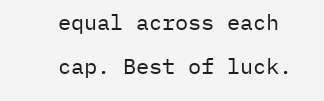equal across each cap. Best of luck.